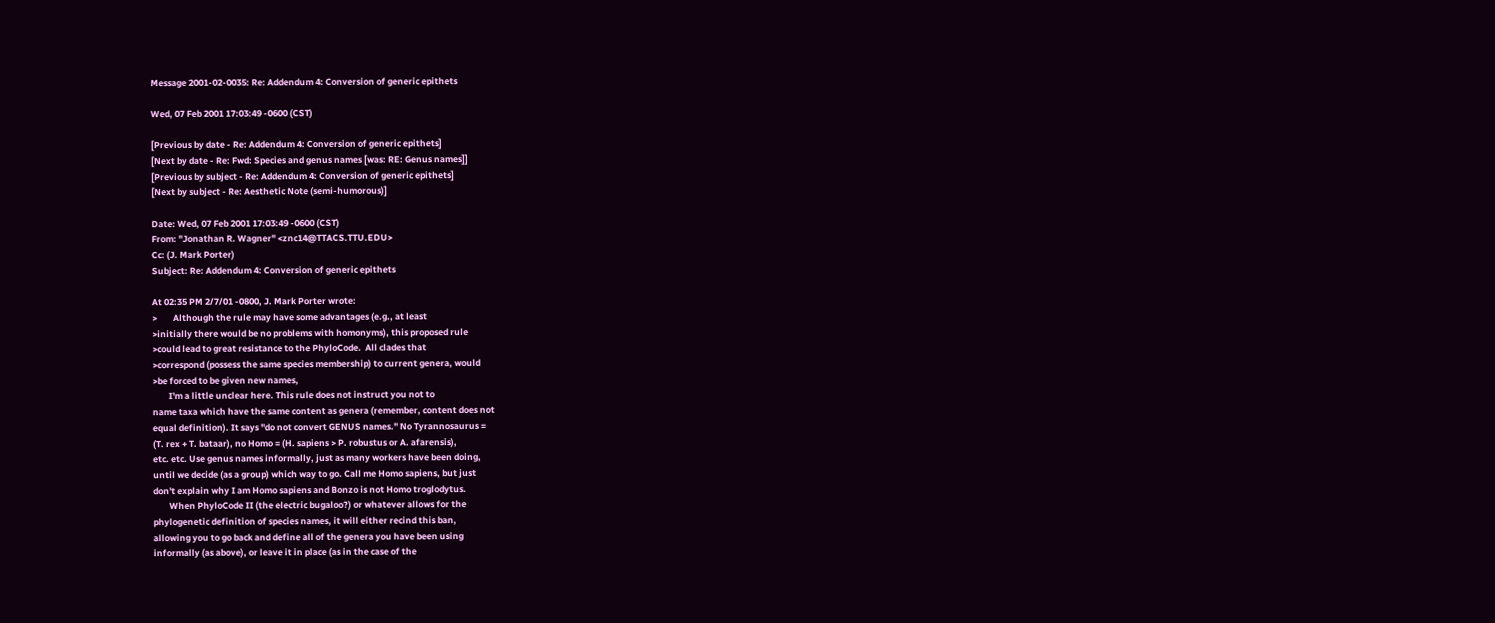Message 2001-02-0035: Re: Addendum 4: Conversion of generic epithets

Wed, 07 Feb 2001 17:03:49 -0600 (CST)

[Previous by date - Re: Addendum 4: Conversion of generic epithets]
[Next by date - Re: Fwd: Species and genus names [was: RE: Genus names]]
[Previous by subject - Re: Addendum 4: Conversion of generic epithets]
[Next by subject - Re: Aesthetic Note (semi-humorous)]

Date: Wed, 07 Feb 2001 17:03:49 -0600 (CST)
From: "Jonathan R. Wagner" <znc14@TTACS.TTU.EDU>
Cc: (J. Mark Porter)
Subject: Re: Addendum 4: Conversion of generic epithets

At 02:35 PM 2/7/01 -0800, J. Mark Porter wrote:
>        Although the rule may have some advantages (e.g., at least
>initially there would be no problems with homonyms), this proposed rule
>could lead to great resistance to the PhyloCode.  All clades that
>correspond (possess the same species membership) to current genera, would
>be forced to be given new names,
        I'm a little unclear here. This rule does not instruct you not to
name taxa which have the same content as genera (remember, content does not
equal definition). It says "do not convert GENUS names." No Tyrannosaurus =
(T. rex + T. bataar), no Homo = (H. sapiens > P. robustus or A. afarensis),
etc. etc. Use genus names informally, just as many workers have been doing,
until we decide (as a group) which way to go. Call me Homo sapiens, but just
don't explain why I am Homo sapiens and Bonzo is not Homo troglodytus.
        When PhyloCode II (the electric bugaloo?) or whatever allows for the
phylogenetic definition of species names, it will either recind this ban,
allowing you to go back and define all of the genera you have been using
informally (as above), or leave it in place (as in the case of the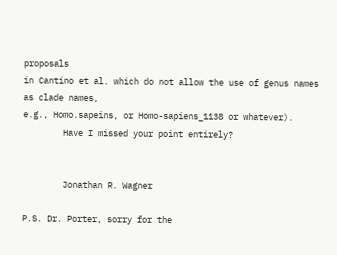proposals
in Cantino et al. which do not allow the use of genus names as clade names,
e.g., Homo.sapeins, or Homo-sapiens_1138 or whatever).
        Have I missed your point entirely?


        Jonathan R. Wagner

P.S. Dr. Porter, sorry for the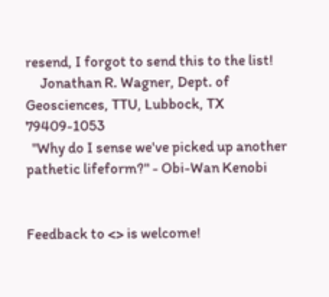resend, I forgot to send this to the list!
     Jonathan R. Wagner, Dept. of Geosciences, TTU, Lubbock, TX 79409-1053
  "Why do I sense we've picked up another pathetic lifeform?" - Obi-Wan Kenobi


Feedback to <> is welcome!